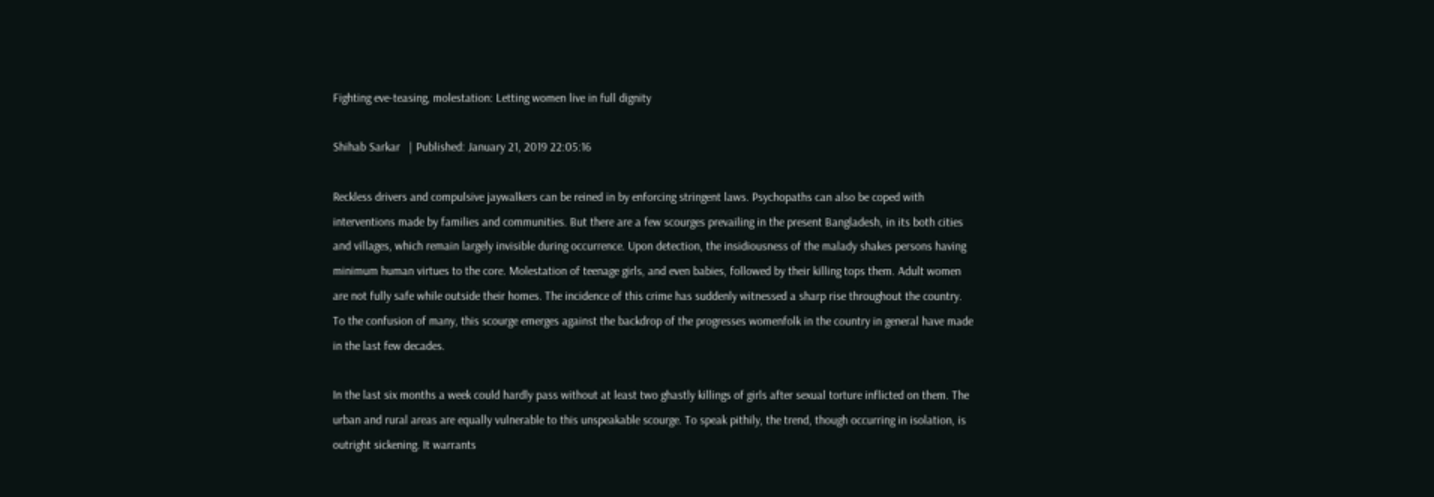Fighting eve-teasing, molestation: Letting women live in full dignity

Shihab Sarkar   | Published: January 21, 2019 22:05:16

Reckless drivers and compulsive jaywalkers can be reined in by enforcing stringent laws. Psychopaths can also be coped with interventions made by families and communities. But there are a few scourges prevailing in the present Bangladesh, in its both cities and villages, which remain largely invisible during occurrence. Upon detection, the insidiousness of the malady shakes persons having minimum human virtues to the core. Molestation of teenage girls, and even babies, followed by their killing tops them. Adult women are not fully safe while outside their homes. The incidence of this crime has suddenly witnessed a sharp rise throughout the country. To the confusion of many, this scourge emerges against the backdrop of the progresses womenfolk in the country in general have made in the last few decades.

In the last six months a week could hardly pass without at least two ghastly killings of girls after sexual torture inflicted on them. The urban and rural areas are equally vulnerable to this unspeakable scourge. To speak pithily, the trend, though occurring in isolation, is outright sickening. It warrants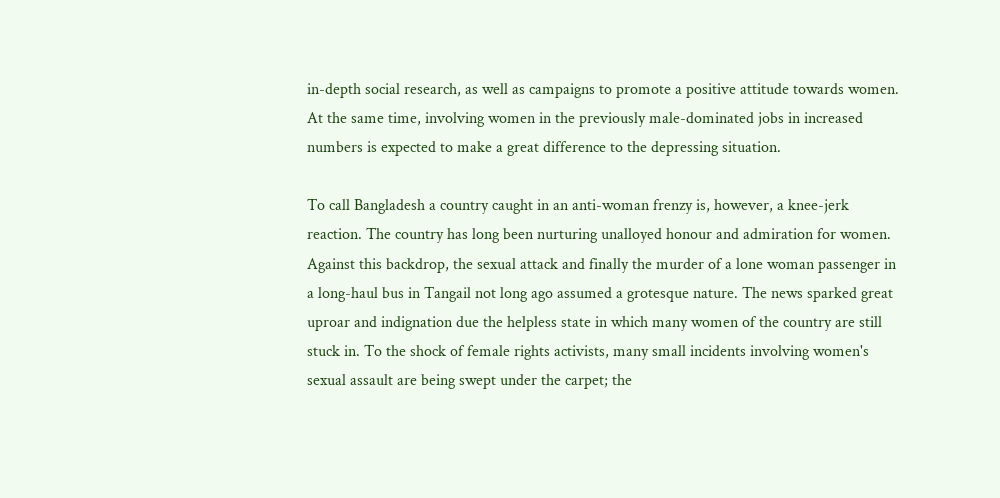in-depth social research, as well as campaigns to promote a positive attitude towards women. At the same time, involving women in the previously male-dominated jobs in increased numbers is expected to make a great difference to the depressing situation.

To call Bangladesh a country caught in an anti-woman frenzy is, however, a knee-jerk reaction. The country has long been nurturing unalloyed honour and admiration for women. Against this backdrop, the sexual attack and finally the murder of a lone woman passenger in a long-haul bus in Tangail not long ago assumed a grotesque nature. The news sparked great uproar and indignation due the helpless state in which many women of the country are still stuck in. To the shock of female rights activists, many small incidents involving women's sexual assault are being swept under the carpet; the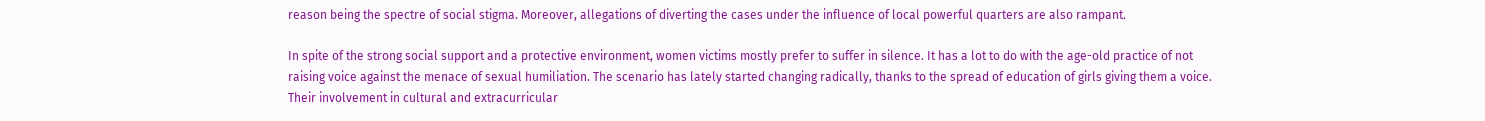reason being the spectre of social stigma. Moreover, allegations of diverting the cases under the influence of local powerful quarters are also rampant.

In spite of the strong social support and a protective environment, women victims mostly prefer to suffer in silence. It has a lot to do with the age-old practice of not raising voice against the menace of sexual humiliation. The scenario has lately started changing radically, thanks to the spread of education of girls giving them a voice. Their involvement in cultural and extracurricular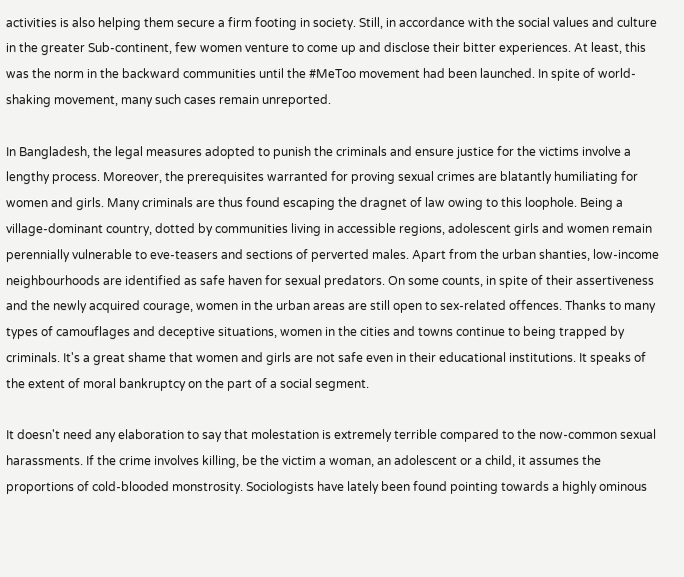activities is also helping them secure a firm footing in society. Still, in accordance with the social values and culture in the greater Sub-continent, few women venture to come up and disclose their bitter experiences. At least, this was the norm in the backward communities until the #MeToo movement had been launched. In spite of world-shaking movement, many such cases remain unreported.

In Bangladesh, the legal measures adopted to punish the criminals and ensure justice for the victims involve a lengthy process. Moreover, the prerequisites warranted for proving sexual crimes are blatantly humiliating for women and girls. Many criminals are thus found escaping the dragnet of law owing to this loophole. Being a village-dominant country, dotted by communities living in accessible regions, adolescent girls and women remain perennially vulnerable to eve-teasers and sections of perverted males. Apart from the urban shanties, low-income neighbourhoods are identified as safe haven for sexual predators. On some counts, in spite of their assertiveness and the newly acquired courage, women in the urban areas are still open to sex-related offences. Thanks to many types of camouflages and deceptive situations, women in the cities and towns continue to being trapped by criminals. It's a great shame that women and girls are not safe even in their educational institutions. It speaks of the extent of moral bankruptcy on the part of a social segment.

It doesn't need any elaboration to say that molestation is extremely terrible compared to the now-common sexual harassments. If the crime involves killing, be the victim a woman, an adolescent or a child, it assumes the proportions of cold-blooded monstrosity. Sociologists have lately been found pointing towards a highly ominous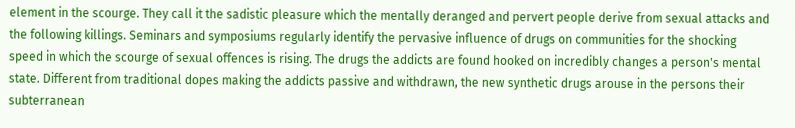element in the scourge. They call it the sadistic pleasure which the mentally deranged and pervert people derive from sexual attacks and the following killings. Seminars and symposiums regularly identify the pervasive influence of drugs on communities for the shocking speed in which the scourge of sexual offences is rising. The drugs the addicts are found hooked on incredibly changes a person's mental state. Different from traditional dopes making the addicts passive and withdrawn, the new synthetic drugs arouse in the persons their subterranean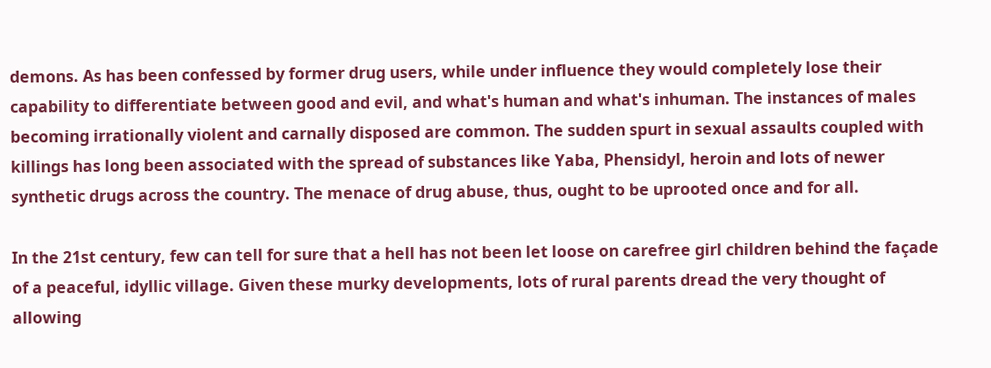demons. As has been confessed by former drug users, while under influence they would completely lose their capability to differentiate between good and evil, and what's human and what's inhuman. The instances of males becoming irrationally violent and carnally disposed are common. The sudden spurt in sexual assaults coupled with killings has long been associated with the spread of substances like Yaba, Phensidyl, heroin and lots of newer synthetic drugs across the country. The menace of drug abuse, thus, ought to be uprooted once and for all.

In the 21st century, few can tell for sure that a hell has not been let loose on carefree girl children behind the façade of a peaceful, idyllic village. Given these murky developments, lots of rural parents dread the very thought of allowing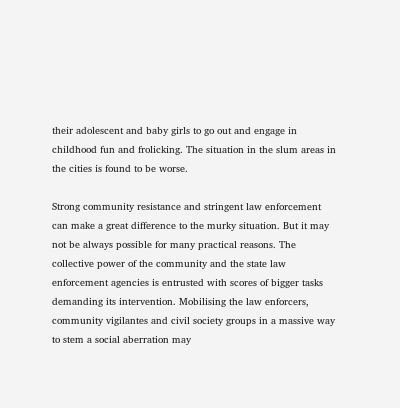their adolescent and baby girls to go out and engage in childhood fun and frolicking. The situation in the slum areas in the cities is found to be worse.

Strong community resistance and stringent law enforcement can make a great difference to the murky situation. But it may not be always possible for many practical reasons. The collective power of the community and the state law enforcement agencies is entrusted with scores of bigger tasks demanding its intervention. Mobilising the law enforcers, community vigilantes and civil society groups in a massive way to stem a social aberration may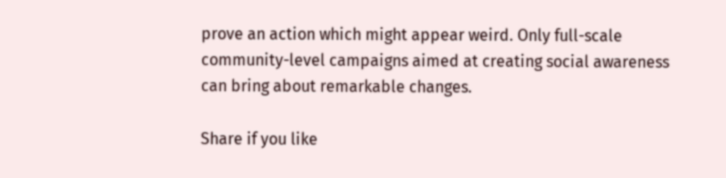prove an action which might appear weird. Only full-scale community-level campaigns aimed at creating social awareness can bring about remarkable changes.

Share if you like